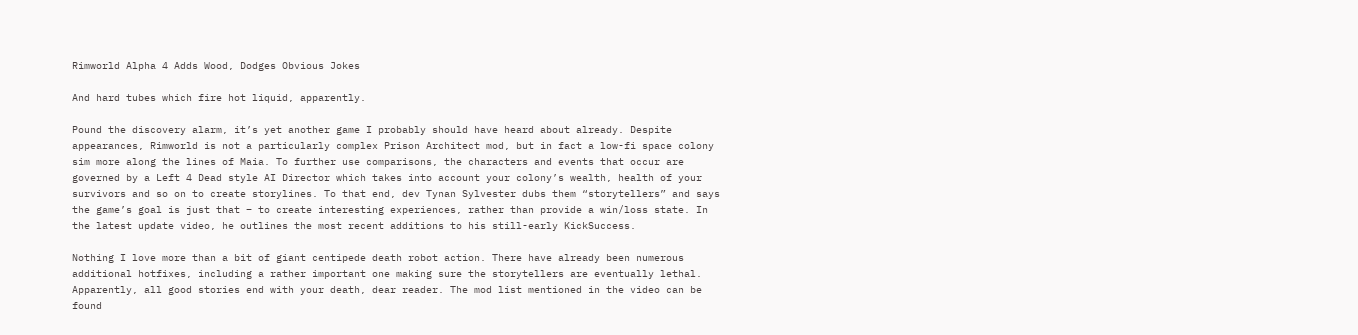Rimworld Alpha 4 Adds Wood, Dodges Obvious Jokes

And hard tubes which fire hot liquid, apparently.

Pound the discovery alarm, it’s yet another game I probably should have heard about already. Despite appearances, Rimworld is not a particularly complex Prison Architect mod, but in fact a low-fi space colony sim more along the lines of Maia. To further use comparisons, the characters and events that occur are governed by a Left 4 Dead style AI Director which takes into account your colony’s wealth, health of your survivors and so on to create storylines. To that end, dev Tynan Sylvester dubs them “storytellers” and says the game’s goal is just that – to create interesting experiences, rather than provide a win/loss state. In the latest update video, he outlines the most recent additions to his still-early KickSuccess.

Nothing I love more than a bit of giant centipede death robot action. There have already been numerous additional hotfixes, including a rather important one making sure the storytellers are eventually lethal. Apparently, all good stories end with your death, dear reader. The mod list mentioned in the video can be found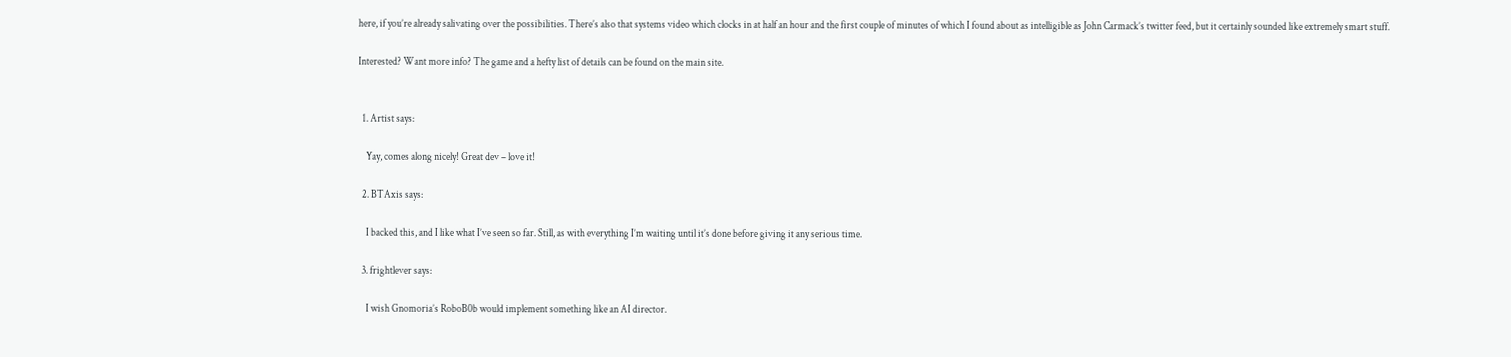here, if you’re already salivating over the possibilities. There’s also that systems video which clocks in at half an hour and the first couple of minutes of which I found about as intelligible as John Carmack’s twitter feed, but it certainly sounded like extremely smart stuff.

Interested? Want more info? The game and a hefty list of details can be found on the main site.


  1. Artist says:

    Yay, comes along nicely! Great dev – love it!

  2. BTAxis says:

    I backed this, and I like what I’ve seen so far. Still, as with everything I’m waiting until it’s done before giving it any serious time.

  3. frightlever says:

    I wish Gnomoria’s RoboB0b would implement something like an AI director.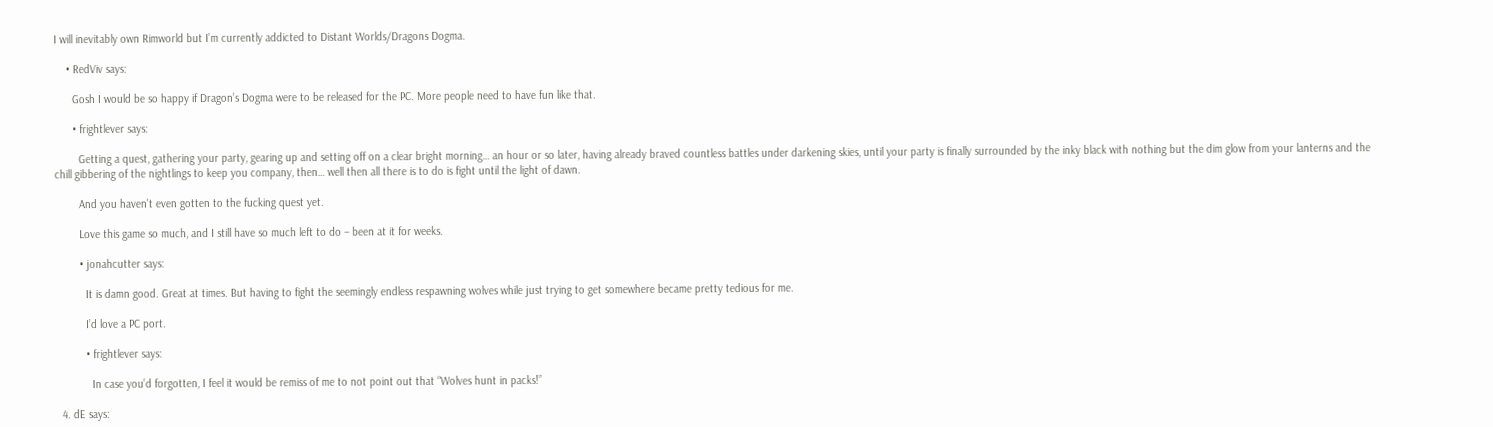I will inevitably own Rimworld but I’m currently addicted to Distant Worlds/Dragons Dogma.

    • RedViv says:

      Gosh I would be so happy if Dragon’s Dogma were to be released for the PC. More people need to have fun like that.

      • frightlever says:

        Getting a quest, gathering your party, gearing up and setting off on a clear bright morning… an hour or so later, having already braved countless battles under darkening skies, until your party is finally surrounded by the inky black with nothing but the dim glow from your lanterns and the chill gibbering of the nightlings to keep you company, then… well then all there is to do is fight until the light of dawn.

        And you haven’t even gotten to the fucking quest yet.

        Love this game so much, and I still have so much left to do – been at it for weeks.

        • jonahcutter says:

          It is damn good. Great at times. But having to fight the seemingly endless respawning wolves while just trying to get somewhere became pretty tedious for me.

          I’d love a PC port.

          • frightlever says:

            In case you’d forgotten, I feel it would be remiss of me to not point out that “Wolves hunt in packs!”

  4. dE says: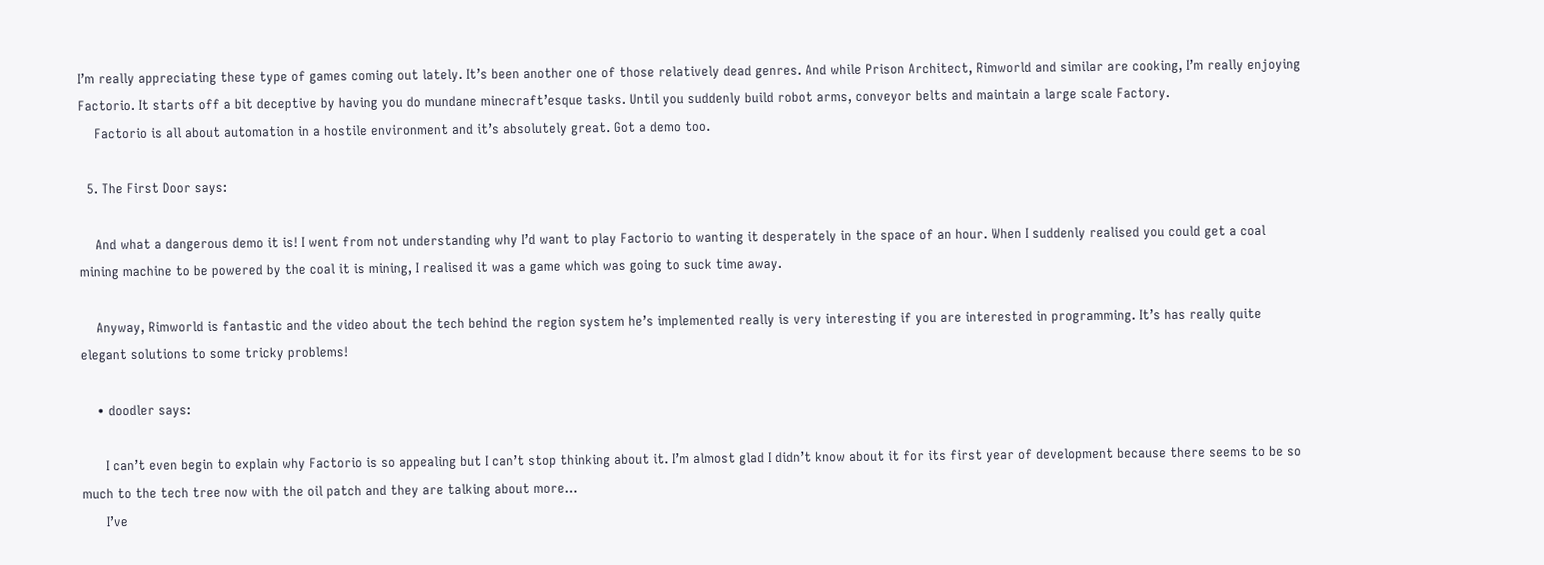I’m really appreciating these type of games coming out lately. It’s been another one of those relatively dead genres. And while Prison Architect, Rimworld and similar are cooking, I’m really enjoying Factorio. It starts off a bit deceptive by having you do mundane minecraft’esque tasks. Until you suddenly build robot arms, conveyor belts and maintain a large scale Factory.
    Factorio is all about automation in a hostile environment and it’s absolutely great. Got a demo too.

  5. The First Door says:

    And what a dangerous demo it is! I went from not understanding why I’d want to play Factorio to wanting it desperately in the space of an hour. When I suddenly realised you could get a coal mining machine to be powered by the coal it is mining, I realised it was a game which was going to suck time away.

    Anyway, Rimworld is fantastic and the video about the tech behind the region system he’s implemented really is very interesting if you are interested in programming. It’s has really quite elegant solutions to some tricky problems!

    • doodler says:

      I can’t even begin to explain why Factorio is so appealing but I can’t stop thinking about it. I’m almost glad I didn’t know about it for its first year of development because there seems to be so much to the tech tree now with the oil patch and they are talking about more…
      I’ve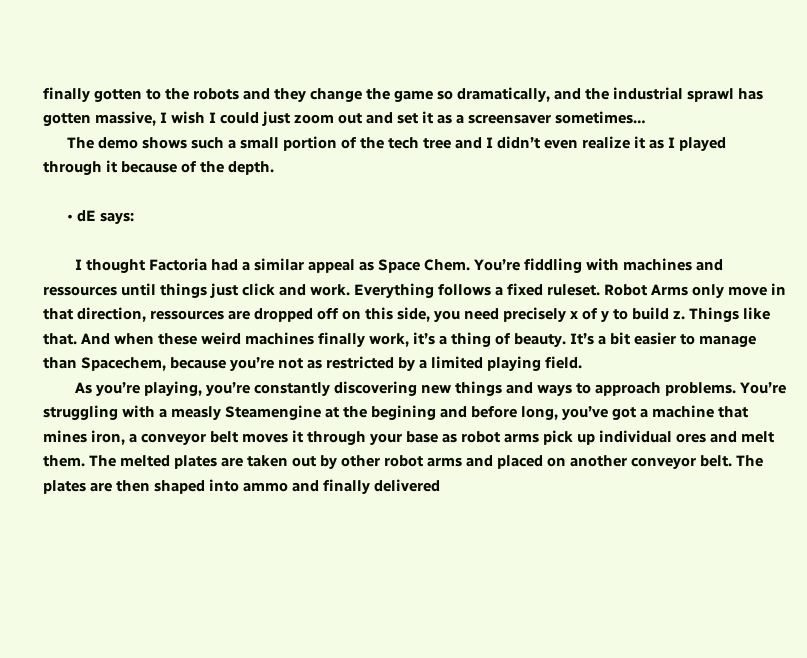finally gotten to the robots and they change the game so dramatically, and the industrial sprawl has gotten massive, I wish I could just zoom out and set it as a screensaver sometimes…
      The demo shows such a small portion of the tech tree and I didn’t even realize it as I played through it because of the depth.

      • dE says:

        I thought Factoria had a similar appeal as Space Chem. You’re fiddling with machines and ressources until things just click and work. Everything follows a fixed ruleset. Robot Arms only move in that direction, ressources are dropped off on this side, you need precisely x of y to build z. Things like that. And when these weird machines finally work, it’s a thing of beauty. It’s a bit easier to manage than Spacechem, because you’re not as restricted by a limited playing field.
        As you’re playing, you’re constantly discovering new things and ways to approach problems. You’re struggling with a measly Steamengine at the begining and before long, you’ve got a machine that mines iron, a conveyor belt moves it through your base as robot arms pick up individual ores and melt them. The melted plates are taken out by other robot arms and placed on another conveyor belt. The plates are then shaped into ammo and finally delivered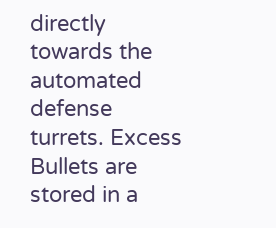directly towards the automated defense turrets. Excess Bullets are stored in a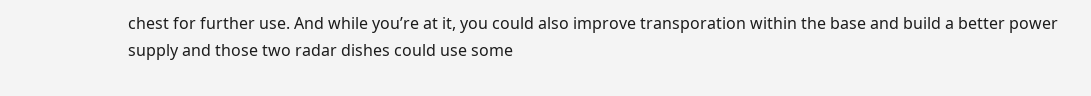chest for further use. And while you’re at it, you could also improve transporation within the base and build a better power supply and those two radar dishes could use some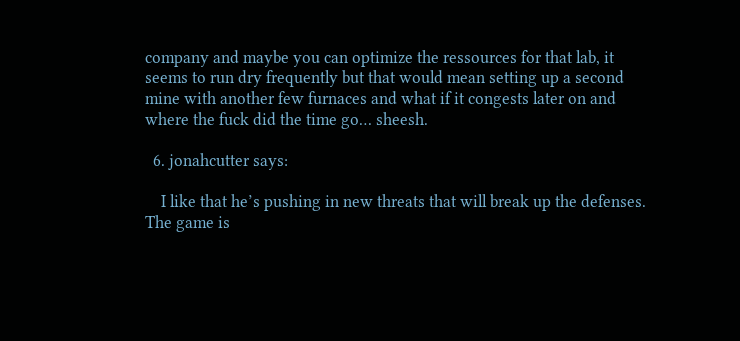company and maybe you can optimize the ressources for that lab, it seems to run dry frequently but that would mean setting up a second mine with another few furnaces and what if it congests later on and where the fuck did the time go… sheesh.

  6. jonahcutter says:

    I like that he’s pushing in new threats that will break up the defenses. The game is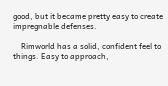good, but it became pretty easy to create impregnable defenses.

    Rimworld has a solid, confident feel to things. Easy to approach,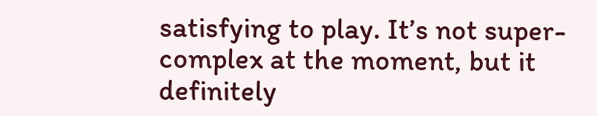satisfying to play. It’s not super-complex at the moment, but it definitely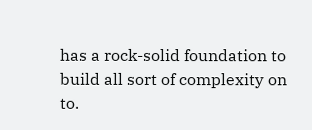has a rock-solid foundation to build all sort of complexity on to.